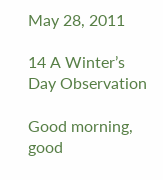May 28, 2011

14 A Winter’s Day Observation

Good morning, good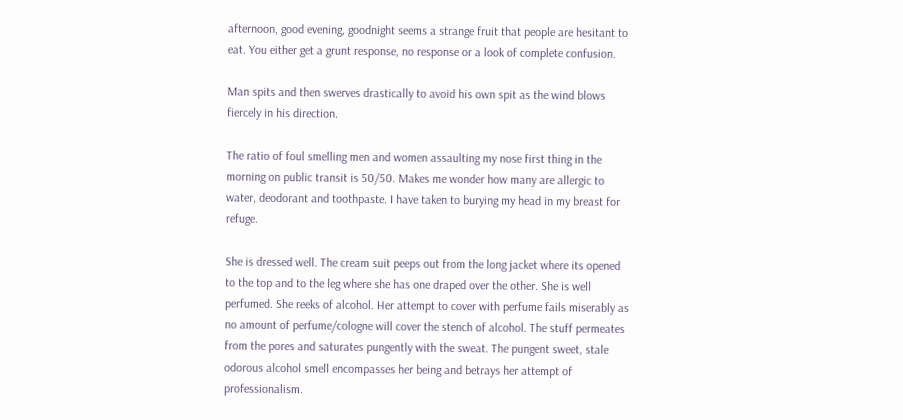afternoon, good evening, goodnight seems a strange fruit that people are hesitant to eat. You either get a grunt response, no response or a look of complete confusion.

Man spits and then swerves drastically to avoid his own spit as the wind blows fiercely in his direction.

The ratio of foul smelling men and women assaulting my nose first thing in the morning on public transit is 50/50. Makes me wonder how many are allergic to water, deodorant and toothpaste. I have taken to burying my head in my breast for refuge.

She is dressed well. The cream suit peeps out from the long jacket where its opened to the top and to the leg where she has one draped over the other. She is well perfumed. She reeks of alcohol. Her attempt to cover with perfume fails miserably as no amount of perfume/cologne will cover the stench of alcohol. The stuff permeates from the pores and saturates pungently with the sweat. The pungent sweet, stale odorous alcohol smell encompasses her being and betrays her attempt of professionalism.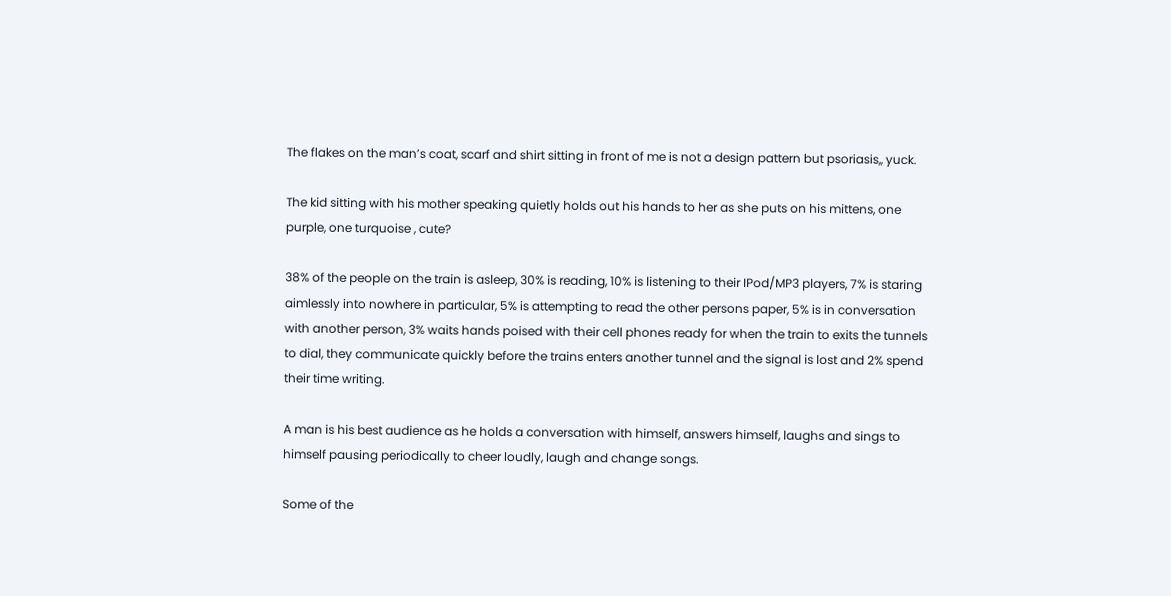The flakes on the man’s coat, scarf and shirt sitting in front of me is not a design pattern but psoriasis,, yuck.

The kid sitting with his mother speaking quietly holds out his hands to her as she puts on his mittens, one purple, one turquoise , cute?

38% of the people on the train is asleep, 30% is reading, 10% is listening to their IPod/MP3 players, 7% is staring aimlessly into nowhere in particular, 5% is attempting to read the other persons paper, 5% is in conversation with another person, 3% waits hands poised with their cell phones ready for when the train to exits the tunnels to dial, they communicate quickly before the trains enters another tunnel and the signal is lost and 2% spend their time writing.

A man is his best audience as he holds a conversation with himself, answers himself, laughs and sings to himself pausing periodically to cheer loudly, laugh and change songs.

Some of the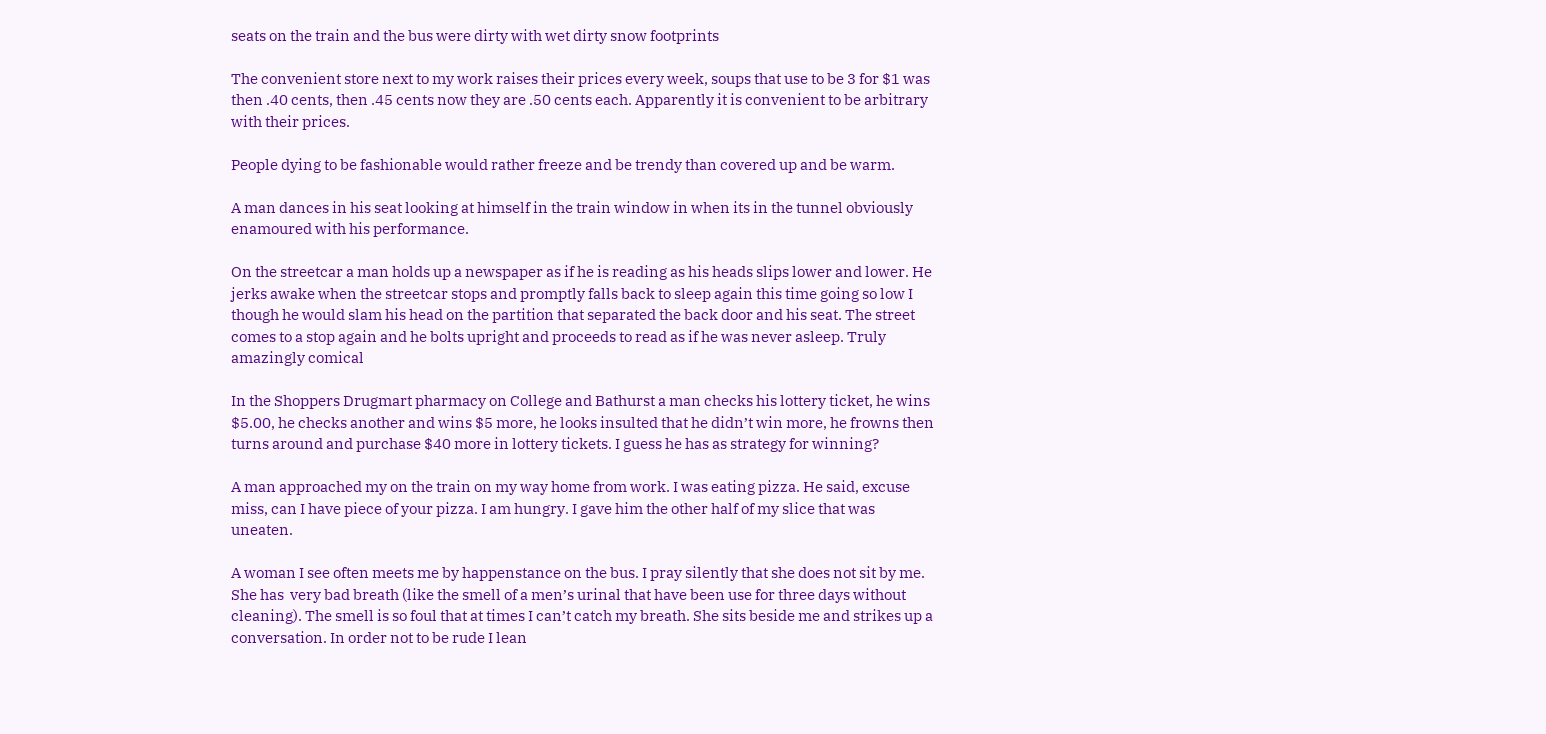seats on the train and the bus were dirty with wet dirty snow footprints

The convenient store next to my work raises their prices every week, soups that use to be 3 for $1 was then .40 cents, then .45 cents now they are .50 cents each. Apparently it is convenient to be arbitrary with their prices.

People dying to be fashionable would rather freeze and be trendy than covered up and be warm.

A man dances in his seat looking at himself in the train window in when its in the tunnel obviously enamoured with his performance.

On the streetcar a man holds up a newspaper as if he is reading as his heads slips lower and lower. He jerks awake when the streetcar stops and promptly falls back to sleep again this time going so low I though he would slam his head on the partition that separated the back door and his seat. The street comes to a stop again and he bolts upright and proceeds to read as if he was never asleep. Truly amazingly comical

In the Shoppers Drugmart pharmacy on College and Bathurst a man checks his lottery ticket, he wins $5.00, he checks another and wins $5 more, he looks insulted that he didn’t win more, he frowns then turns around and purchase $40 more in lottery tickets. I guess he has as strategy for winning?

A man approached my on the train on my way home from work. I was eating pizza. He said, excuse miss, can I have piece of your pizza. I am hungry. I gave him the other half of my slice that was uneaten.

A woman I see often meets me by happenstance on the bus. I pray silently that she does not sit by me. She has  very bad breath (like the smell of a men’s urinal that have been use for three days without cleaning). The smell is so foul that at times I can’t catch my breath. She sits beside me and strikes up a conversation. In order not to be rude I lean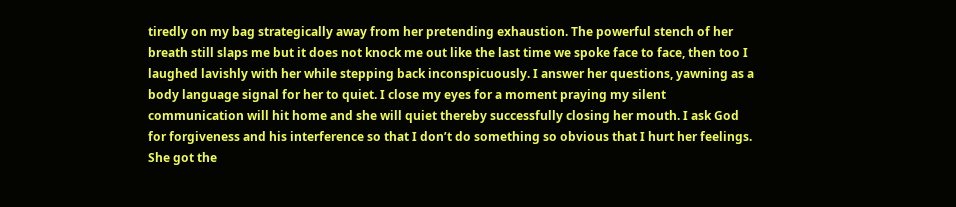tiredly on my bag strategically away from her pretending exhaustion. The powerful stench of her breath still slaps me but it does not knock me out like the last time we spoke face to face, then too I laughed lavishly with her while stepping back inconspicuously. I answer her questions, yawning as a body language signal for her to quiet. I close my eyes for a moment praying my silent communication will hit home and she will quiet thereby successfully closing her mouth. I ask God for forgiveness and his interference so that I don’t do something so obvious that I hurt her feelings. She got the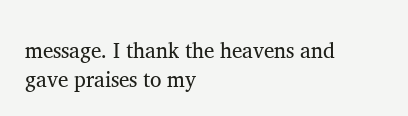message. I thank the heavens and gave praises to my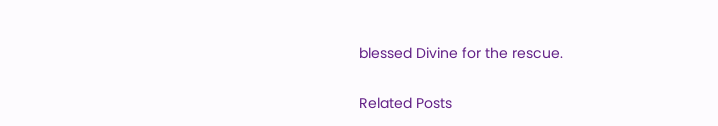blessed Divine for the rescue.

Related Posts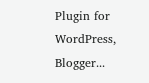Plugin for WordPress, Blogger...